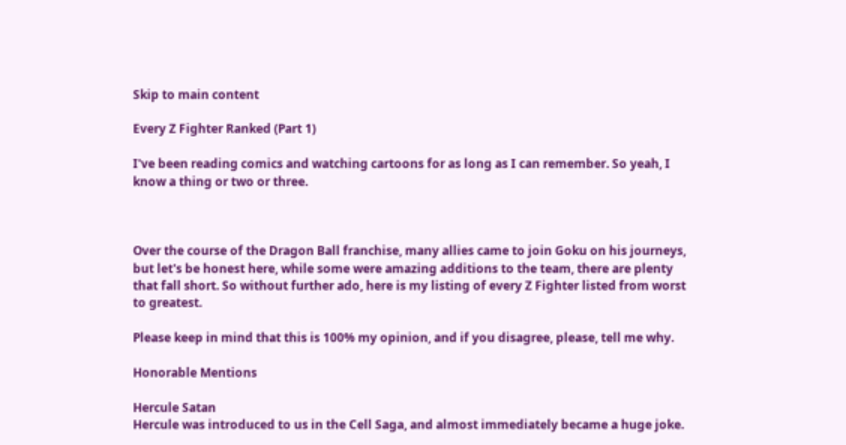Skip to main content

Every Z Fighter Ranked (Part 1)

I've been reading comics and watching cartoons for as long as I can remember. So yeah, I know a thing or two or three.



Over the course of the Dragon Ball franchise, many allies came to join Goku on his journeys, but let's be honest here, while some were amazing additions to the team, there are plenty that fall short. So without further ado, here is my listing of every Z Fighter listed from worst to greatest.

Please keep in mind that this is 100% my opinion, and if you disagree, please, tell me why.

Honorable Mentions

Hercule Satan
Hercule was introduced to us in the Cell Saga, and almost immediately became a huge joke.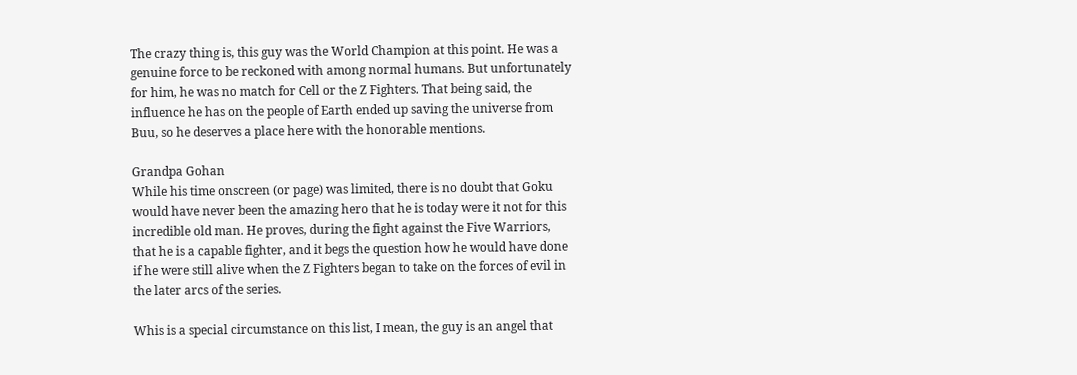The crazy thing is, this guy was the World Champion at this point. He was a genuine force to be reckoned with among normal humans. But unfortunately for him, he was no match for Cell or the Z Fighters. That being said, the influence he has on the people of Earth ended up saving the universe from Buu, so he deserves a place here with the honorable mentions.

Grandpa Gohan
While his time onscreen (or page) was limited, there is no doubt that Goku would have never been the amazing hero that he is today were it not for this incredible old man. He proves, during the fight against the Five Warriors, that he is a capable fighter, and it begs the question how he would have done if he were still alive when the Z Fighters began to take on the forces of evil in the later arcs of the series.

Whis is a special circumstance on this list, I mean, the guy is an angel that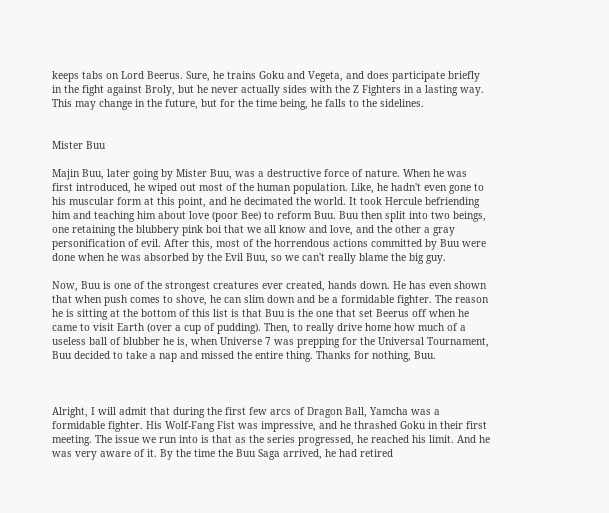keeps tabs on Lord Beerus. Sure, he trains Goku and Vegeta, and does participate briefly in the fight against Broly, but he never actually sides with the Z Fighters in a lasting way. This may change in the future, but for the time being, he falls to the sidelines.


Mister Buu

Majin Buu, later going by Mister Buu, was a destructive force of nature. When he was first introduced, he wiped out most of the human population. Like, he hadn't even gone to his muscular form at this point, and he decimated the world. It took Hercule befriending him and teaching him about love (poor Bee) to reform Buu. Buu then split into two beings, one retaining the blubbery pink boi that we all know and love, and the other a gray personification of evil. After this, most of the horrendous actions committed by Buu were done when he was absorbed by the Evil Buu, so we can't really blame the big guy.

Now, Buu is one of the strongest creatures ever created, hands down. He has even shown that when push comes to shove, he can slim down and be a formidable fighter. The reason he is sitting at the bottom of this list is that Buu is the one that set Beerus off when he came to visit Earth (over a cup of pudding). Then, to really drive home how much of a useless ball of blubber he is, when Universe 7 was prepping for the Universal Tournament, Buu decided to take a nap and missed the entire thing. Thanks for nothing, Buu.



Alright, I will admit that during the first few arcs of Dragon Ball, Yamcha was a formidable fighter. His Wolf-Fang Fist was impressive, and he thrashed Goku in their first meeting. The issue we run into is that as the series progressed, he reached his limit. And he was very aware of it. By the time the Buu Saga arrived, he had retired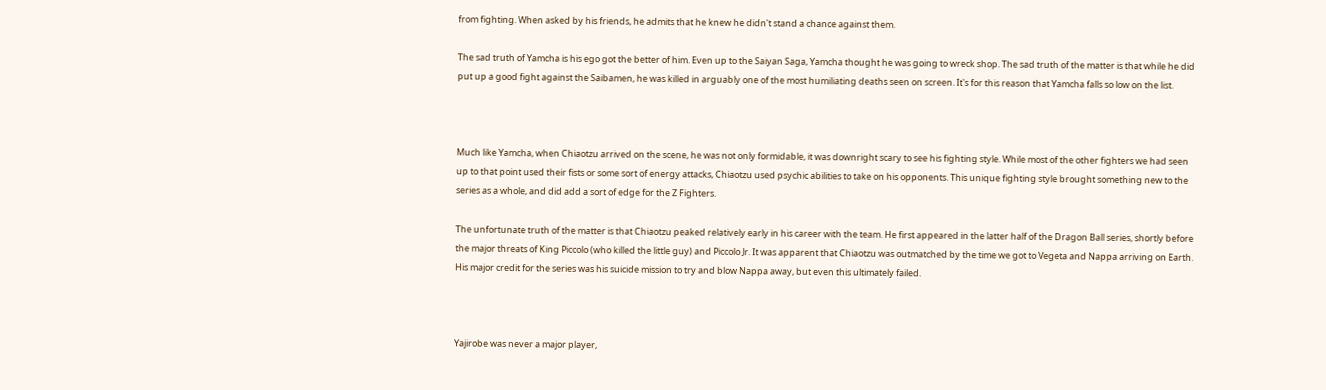from fighting. When asked by his friends, he admits that he knew he didn't stand a chance against them.

The sad truth of Yamcha is his ego got the better of him. Even up to the Saiyan Saga, Yamcha thought he was going to wreck shop. The sad truth of the matter is that while he did put up a good fight against the Saibamen, he was killed in arguably one of the most humiliating deaths seen on screen. It's for this reason that Yamcha falls so low on the list.



Much like Yamcha, when Chiaotzu arrived on the scene, he was not only formidable, it was downright scary to see his fighting style. While most of the other fighters we had seen up to that point used their fists or some sort of energy attacks, Chiaotzu used psychic abilities to take on his opponents. This unique fighting style brought something new to the series as a whole, and did add a sort of edge for the Z Fighters.

The unfortunate truth of the matter is that Chiaotzu peaked relatively early in his career with the team. He first appeared in the latter half of the Dragon Ball series, shortly before the major threats of King Piccolo (who killed the little guy) and Piccolo Jr. It was apparent that Chiaotzu was outmatched by the time we got to Vegeta and Nappa arriving on Earth. His major credit for the series was his suicide mission to try and blow Nappa away, but even this ultimately failed.



Yajirobe was never a major player,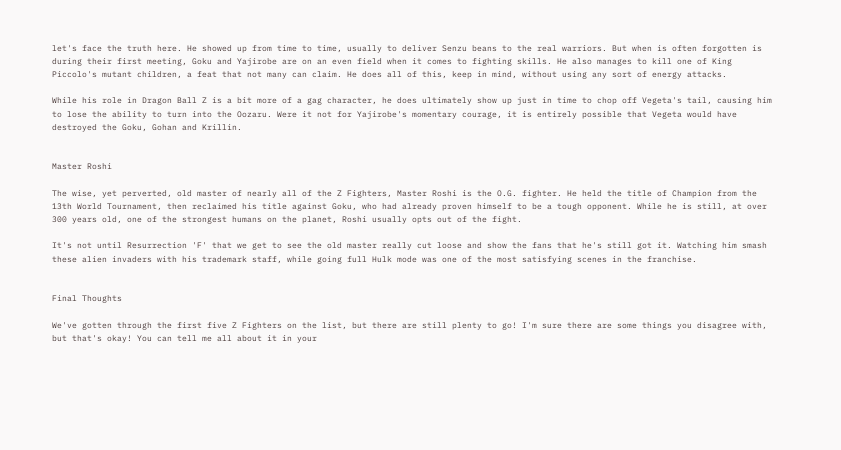let's face the truth here. He showed up from time to time, usually to deliver Senzu beans to the real warriors. But when is often forgotten is during their first meeting, Goku and Yajirobe are on an even field when it comes to fighting skills. He also manages to kill one of King Piccolo's mutant children, a feat that not many can claim. He does all of this, keep in mind, without using any sort of energy attacks.

While his role in Dragon Ball Z is a bit more of a gag character, he does ultimately show up just in time to chop off Vegeta's tail, causing him to lose the ability to turn into the Oozaru. Were it not for Yajirobe's momentary courage, it is entirely possible that Vegeta would have destroyed the Goku, Gohan and Krillin.


Master Roshi

The wise, yet perverted, old master of nearly all of the Z Fighters, Master Roshi is the O.G. fighter. He held the title of Champion from the 13th World Tournament, then reclaimed his title against Goku, who had already proven himself to be a tough opponent. While he is still, at over 300 years old, one of the strongest humans on the planet, Roshi usually opts out of the fight.

It's not until Resurrection 'F' that we get to see the old master really cut loose and show the fans that he's still got it. Watching him smash these alien invaders with his trademark staff, while going full Hulk mode was one of the most satisfying scenes in the franchise.


Final Thoughts

We've gotten through the first five Z Fighters on the list, but there are still plenty to go! I'm sure there are some things you disagree with, but that's okay! You can tell me all about it in your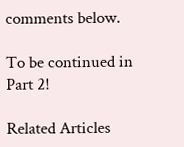comments below.

To be continued in Part 2!

Related Articles